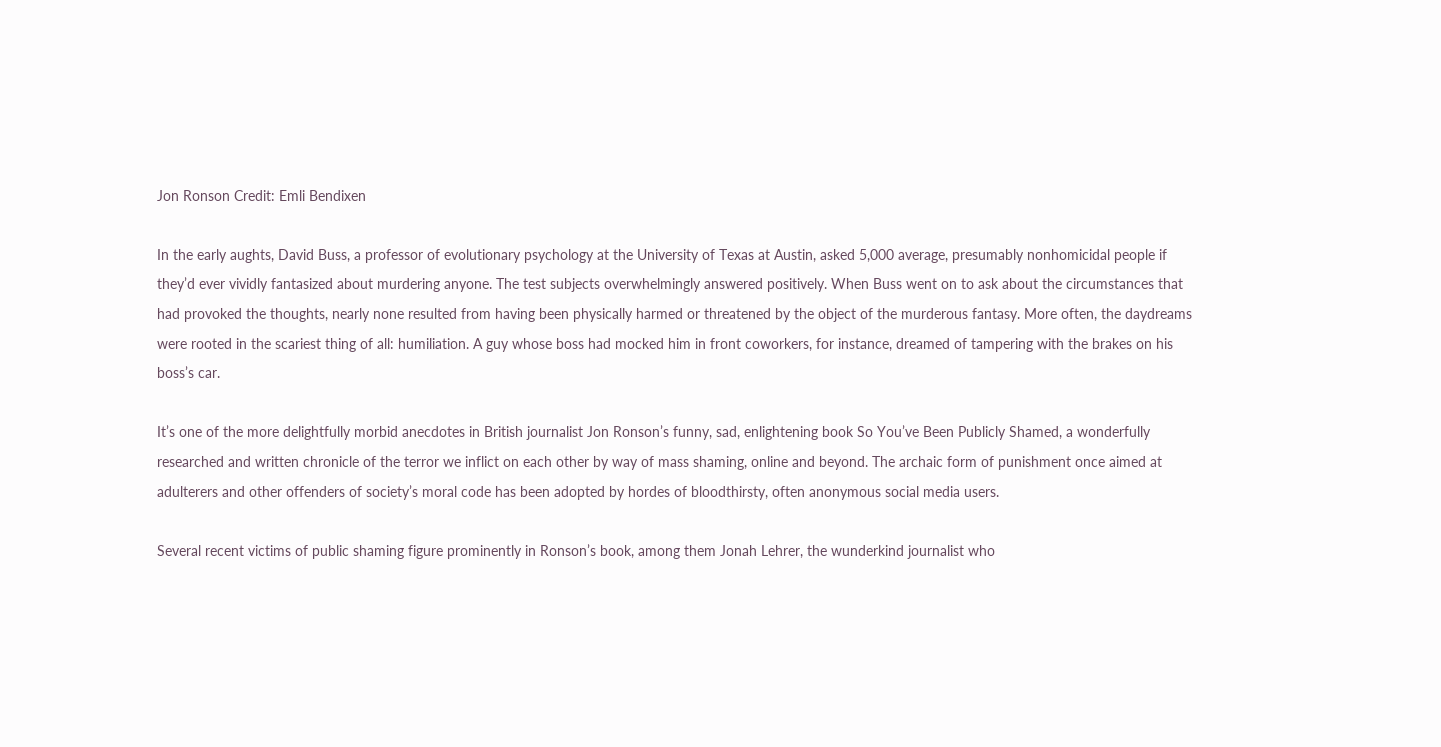Jon Ronson Credit: Emli Bendixen

In the early aughts, David Buss, a professor of evolutionary psychology at the University of Texas at Austin, asked 5,000 average, presumably nonhomicidal people if they’d ever vividly fantasized about murdering anyone. The test subjects overwhelmingly answered positively. When Buss went on to ask about the circumstances that had provoked the thoughts, nearly none resulted from having been physically harmed or threatened by the object of the murderous fantasy. More often, the daydreams were rooted in the scariest thing of all: humiliation. A guy whose boss had mocked him in front coworkers, for instance, dreamed of tampering with the brakes on his boss’s car.

It’s one of the more delightfully morbid anecdotes in British journalist Jon Ronson’s funny, sad, enlightening book So You’ve Been Publicly Shamed, a wonderfully researched and written chronicle of the terror we inflict on each other by way of mass shaming, online and beyond. The archaic form of punishment once aimed at adulterers and other offenders of society’s moral code has been adopted by hordes of bloodthirsty, often anonymous social media users.

Several recent victims of public shaming figure prominently in Ronson’s book, among them Jonah Lehrer, the wunderkind journalist who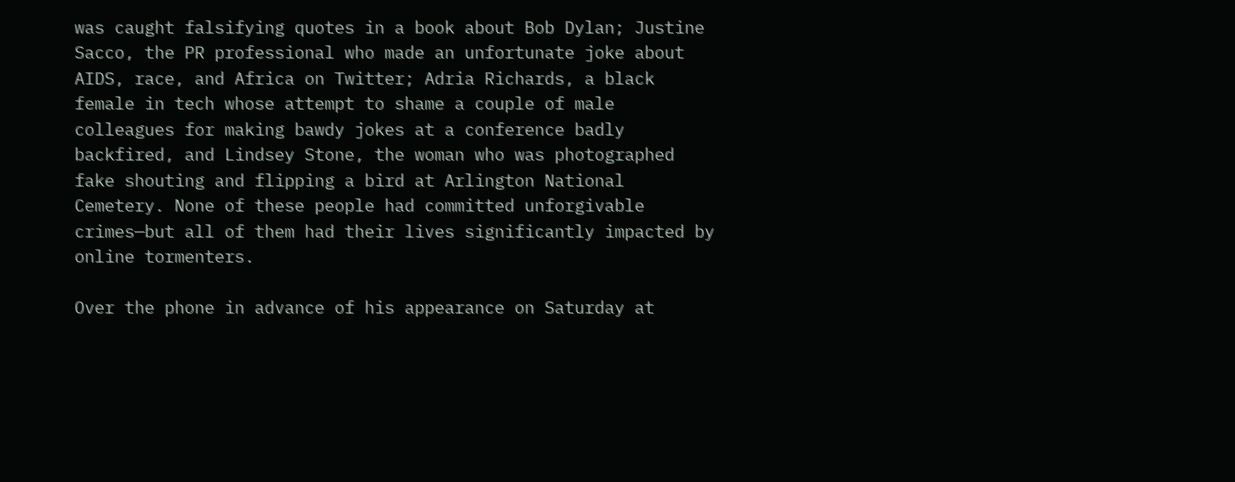was caught falsifying quotes in a book about Bob Dylan; Justine Sacco, the PR professional who made an unfortunate joke about AIDS, race, and Africa on Twitter; Adria Richards, a black female in tech whose attempt to shame a couple of male colleagues for making bawdy jokes at a conference badly backfired, and Lindsey Stone, the woman who was photographed fake shouting and flipping a bird at Arlington National Cemetery. None of these people had committed unforgivable crimes—but all of them had their lives significantly impacted by online tormenters.

Over the phone in advance of his appearance on Saturday at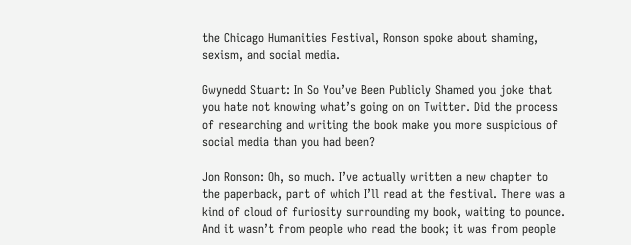the Chicago Humanities Festival, Ronson spoke about shaming, sexism, and social media.

Gwynedd Stuart: In So You’ve Been Publicly Shamed you joke that you hate not knowing what’s going on on Twitter. Did the process of researching and writing the book make you more suspicious of social media than you had been?

Jon Ronson: Oh, so much. I’ve actually written a new chapter to the paperback, part of which I’ll read at the festival. There was a kind of cloud of furiosity surrounding my book, waiting to pounce. And it wasn’t from people who read the book; it was from people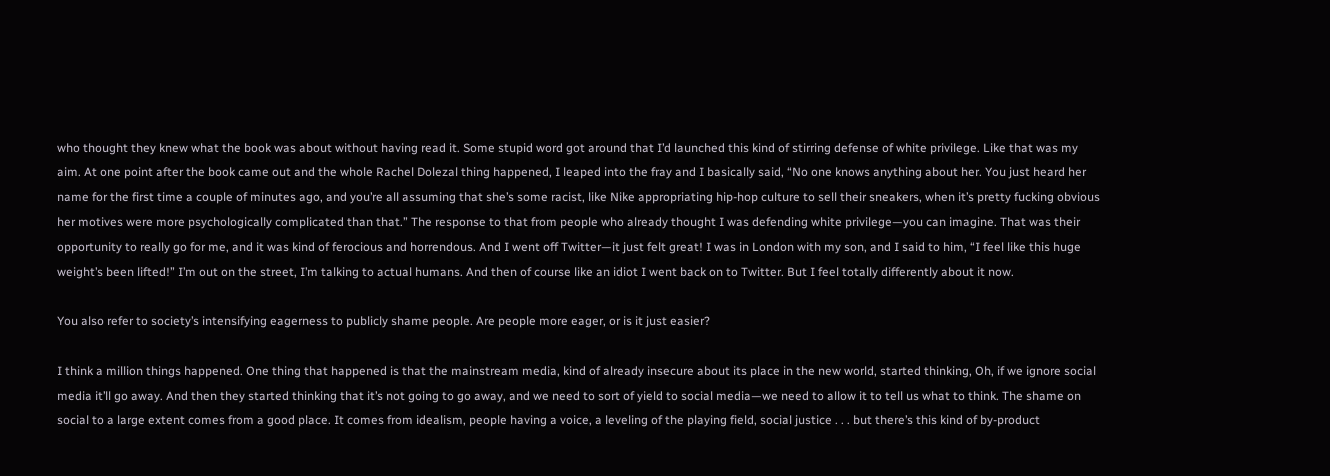who thought they knew what the book was about without having read it. Some stupid word got around that I’d launched this kind of stirring defense of white privilege. Like that was my aim. At one point after the book came out and the whole Rachel Dolezal thing happened, I leaped into the fray and I basically said, “No one knows anything about her. You just heard her name for the first time a couple of minutes ago, and you’re all assuming that she’s some racist, like Nike appropriating hip-hop culture to sell their sneakers, when it’s pretty fucking obvious her motives were more psychologically complicated than that.” The response to that from people who already thought I was defending white privilege—you can imagine. That was their opportunity to really go for me, and it was kind of ferocious and horrendous. And I went off Twitter—it just felt great! I was in London with my son, and I said to him, “I feel like this huge weight’s been lifted!” I’m out on the street, I’m talking to actual humans. And then of course like an idiot I went back on to Twitter. But I feel totally differently about it now.

You also refer to society’s intensifying eagerness to publicly shame people. Are people more eager, or is it just easier?

I think a million things happened. One thing that happened is that the mainstream media, kind of already insecure about its place in the new world, started thinking, Oh, if we ignore social media it’ll go away. And then they started thinking that it’s not going to go away, and we need to sort of yield to social media—we need to allow it to tell us what to think. The shame on social to a large extent comes from a good place. It comes from idealism, people having a voice, a leveling of the playing field, social justice . . . but there’s this kind of by-product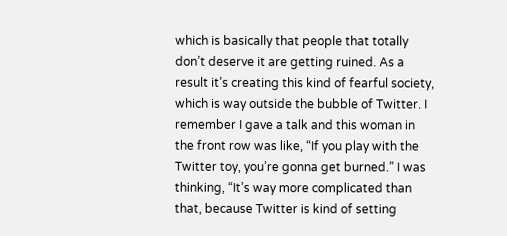which is basically that people that totally don’t deserve it are getting ruined. As a result it’s creating this kind of fearful society, which is way outside the bubble of Twitter. I remember I gave a talk and this woman in the front row was like, “If you play with the Twitter toy, you’re gonna get burned.” I was thinking, “It’s way more complicated than that, because Twitter is kind of setting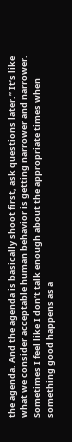the agenda. And the agenda is basically shoot first, ask questions later.” It’s like what we consider acceptable human behavior is getting narrower and narrower. Sometimes I feel like I don’t talk enough about the appropriate times when something good happens as a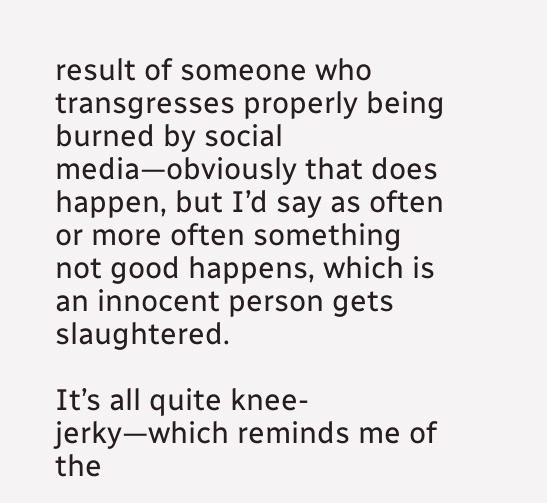result of someone who transgresses properly being burned by social media—obviously that does happen, but I’d say as often or more often something not good happens, which is an innocent person gets slaughtered.

It’s all quite knee-jerky—which reminds me of the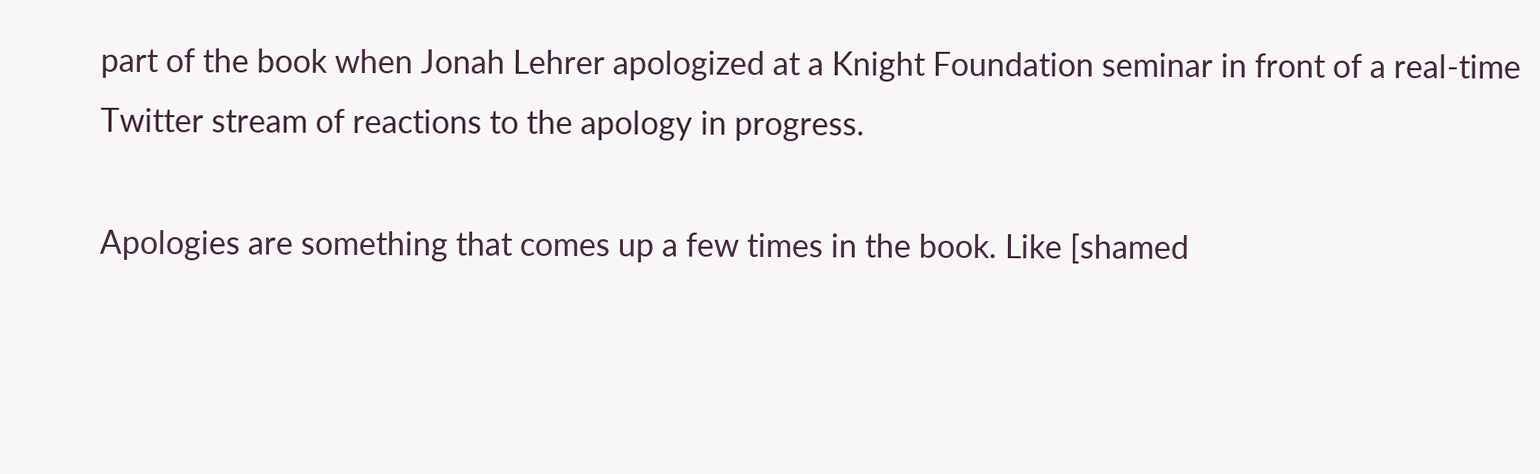part of the book when Jonah Lehrer apologized at a Knight Foundation seminar in front of a real-time Twitter stream of reactions to the apology in progress.

Apologies are something that comes up a few times in the book. Like [shamed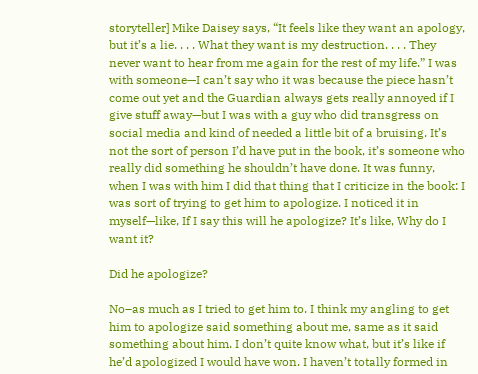storyteller] Mike Daisey says, “It feels like they want an apology, but it’s a lie. . . . What they want is my destruction. . . . They never want to hear from me again for the rest of my life.” I was with someone—I can’t say who it was because the piece hasn’t come out yet and the Guardian always gets really annoyed if I give stuff away—but I was with a guy who did transgress on social media and kind of needed a little bit of a bruising. It’s not the sort of person I’d have put in the book, it’s someone who really did something he shouldn’t have done. It was funny, when I was with him I did that thing that I criticize in the book: I was sort of trying to get him to apologize. I noticed it in myself—like, If I say this will he apologize? It’s like, Why do I want it?

Did he apologize?

No–as much as I tried to get him to. I think my angling to get him to apologize said something about me, same as it said something about him. I don’t quite know what, but it’s like if he’d apologized I would have won. I haven’t totally formed in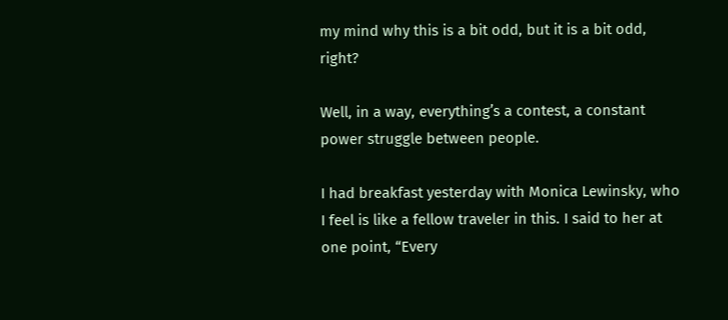my mind why this is a bit odd, but it is a bit odd, right?

Well, in a way, everything’s a contest, a constant power struggle between people.

I had breakfast yesterday with Monica Lewinsky, who I feel is like a fellow traveler in this. I said to her at one point, “Every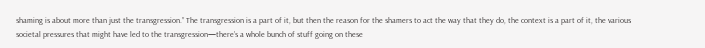shaming is about more than just the transgression.” The transgression is a part of it, but then the reason for the shamers to act the way that they do, the context is a part of it, the various societal pressures that might have led to the transgression—there’s a whole bunch of stuff going on these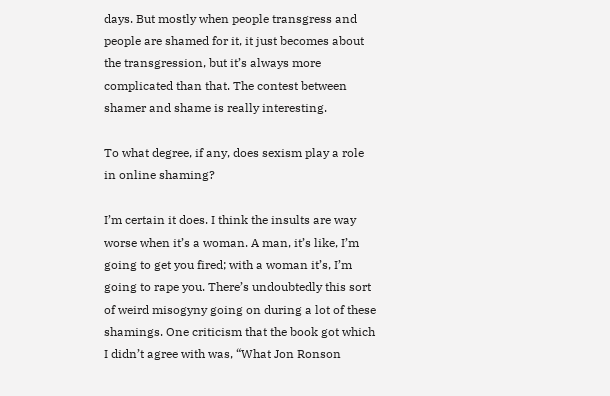days. But mostly when people transgress and people are shamed for it, it just becomes about the transgression, but it’s always more complicated than that. The contest between shamer and shame is really interesting.

To what degree, if any, does sexism play a role in online shaming?

I’m certain it does. I think the insults are way worse when it’s a woman. A man, it’s like, I’m going to get you fired; with a woman it’s, I’m going to rape you. There’s undoubtedly this sort of weird misogyny going on during a lot of these shamings. One criticism that the book got which I didn’t agree with was, “What Jon Ronson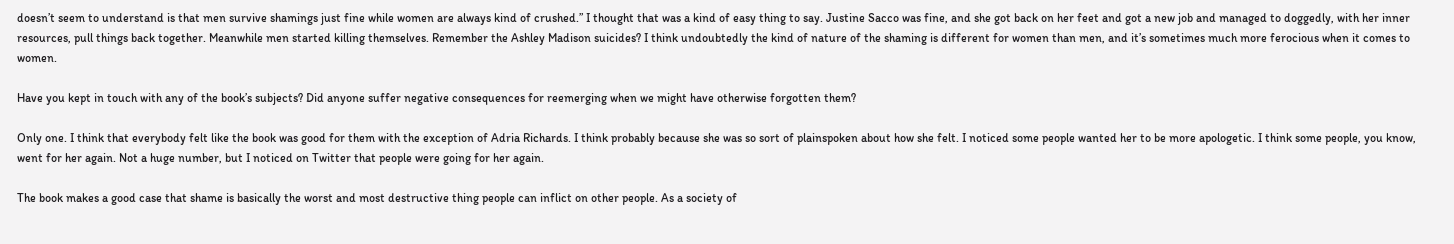doesn’t seem to understand is that men survive shamings just fine while women are always kind of crushed.” I thought that was a kind of easy thing to say. Justine Sacco was fine, and she got back on her feet and got a new job and managed to doggedly, with her inner resources, pull things back together. Meanwhile men started killing themselves. Remember the Ashley Madison suicides? I think undoubtedly the kind of nature of the shaming is different for women than men, and it’s sometimes much more ferocious when it comes to women.

Have you kept in touch with any of the book’s subjects? Did anyone suffer negative consequences for reemerging when we might have otherwise forgotten them?

Only one. I think that everybody felt like the book was good for them with the exception of Adria Richards. I think probably because she was so sort of plainspoken about how she felt. I noticed some people wanted her to be more apologetic. I think some people, you know, went for her again. Not a huge number, but I noticed on Twitter that people were going for her again.

The book makes a good case that shame is basically the worst and most destructive thing people can inflict on other people. As a society of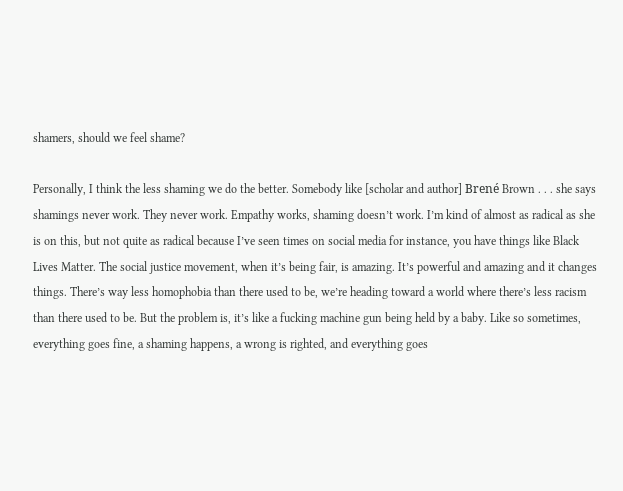shamers, should we feel shame?

Personally, I think the less shaming we do the better. Somebody like [scholar and author] Brené Brown . . . she says shamings never work. They never work. Empathy works, shaming doesn’t work. I’m kind of almost as radical as she is on this, but not quite as radical because I’ve seen times on social media for instance, you have things like Black Lives Matter. The social justice movement, when it’s being fair, is amazing. It’s powerful and amazing and it changes things. There’s way less homophobia than there used to be, we’re heading toward a world where there’s less racism than there used to be. But the problem is, it’s like a fucking machine gun being held by a baby. Like so sometimes, everything goes fine, a shaming happens, a wrong is righted, and everything goes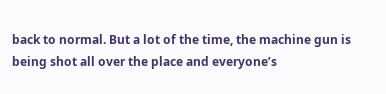back to normal. But a lot of the time, the machine gun is being shot all over the place and everyone’s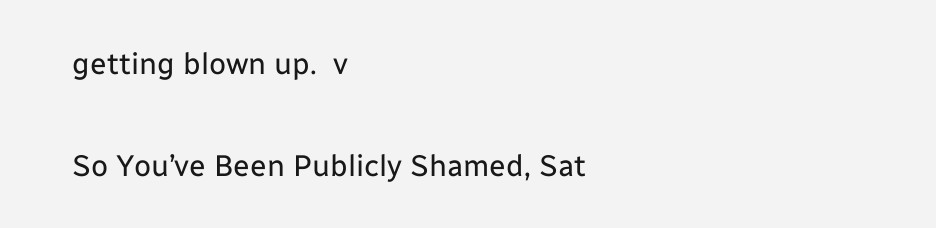getting blown up.  v

So You’ve Been Publicly Shamed, Sat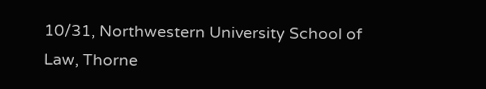10/31, Northwestern University School of Law, Thorne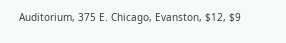Auditorium, 375 E. Chicago, Evanston, $12, $9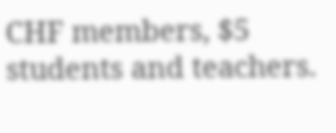CHF members, $5 students and teachers.